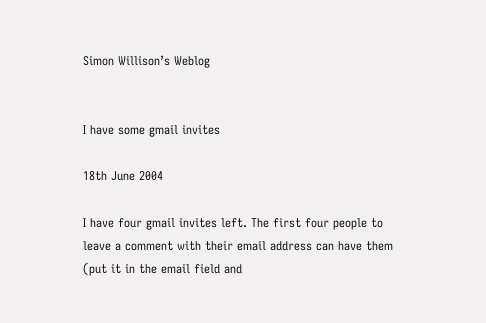Simon Willison’s Weblog


I have some gmail invites

18th June 2004

I have four gmail invites left. The first four people to leave a comment with their email address can have them (put it in the email field and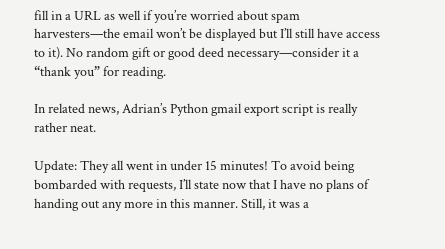fill in a URL as well if you’re worried about spam harvesters—the email won’t be displayed but I’ll still have access to it). No random gift or good deed necessary—consider it a “thank you” for reading.

In related news, Adrian’s Python gmail export script is really rather neat.

Update: They all went in under 15 minutes! To avoid being bombarded with requests, I’ll state now that I have no plans of handing out any more in this manner. Still, it was a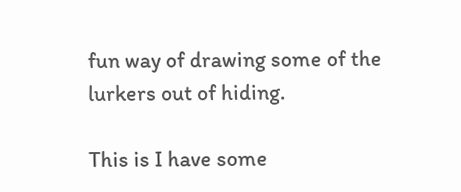fun way of drawing some of the lurkers out of hiding.

This is I have some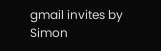gmail invites by Simon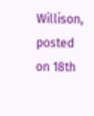Willison, posted on 18th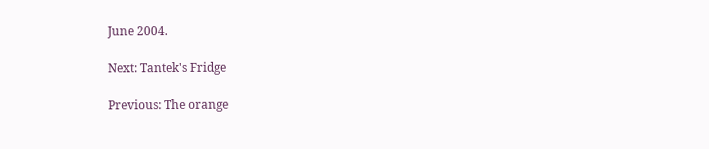June 2004.

Next: Tantek's Fridge

Previous: The orange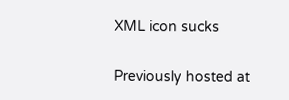XML icon sucks

Previously hosted at